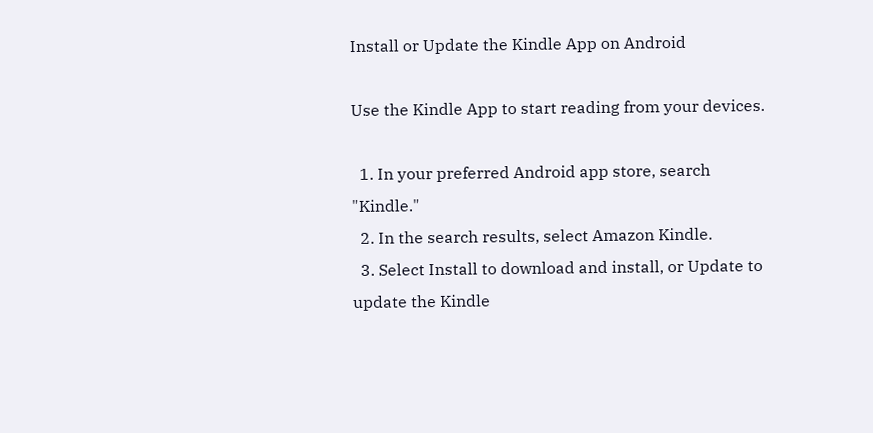Install or Update the Kindle App on Android

Use the Kindle App to start reading from your devices.

  1. In your preferred Android app store, search "Kindle."
  2. In the search results, select Amazon Kindle.
  3. Select Install to download and install, or Update to update the Kindle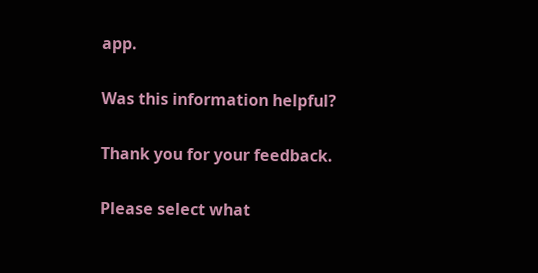app.

Was this information helpful?

Thank you for your feedback.

Please select what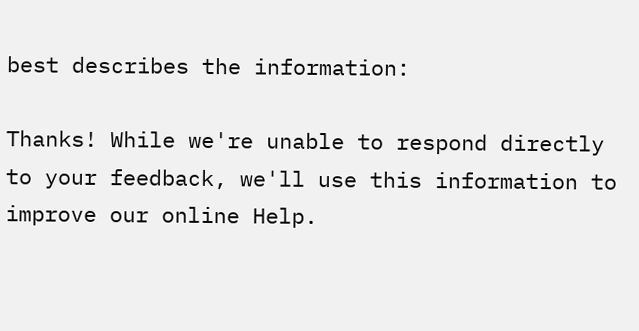best describes the information:

Thanks! While we're unable to respond directly to your feedback, we'll use this information to improve our online Help.